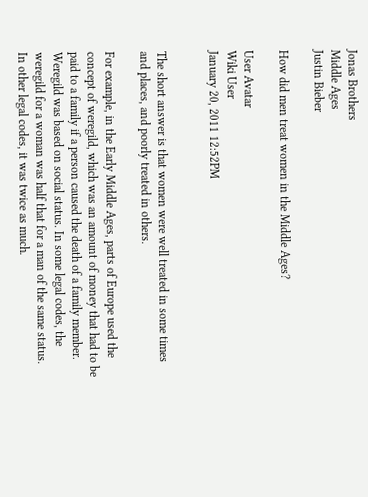Jonas Brothers
Middle Ages
Justin Bieber

How did men treat women in the Middle Ages?

User Avatar
Wiki User
January 20, 2011 12:52PM


The short answer is that women were well treated in some times and places, and poorly treated in others.

For example, in the Early Middle Ages, parts of Europe used the concept of weregild, which was an amount of money that had to be paid to a family if a person caused the death of a family member. Weregild was based on social status. In some legal codes, the weregild for a woman was half that for a man of the same status. In other legal codes, it was twice as much.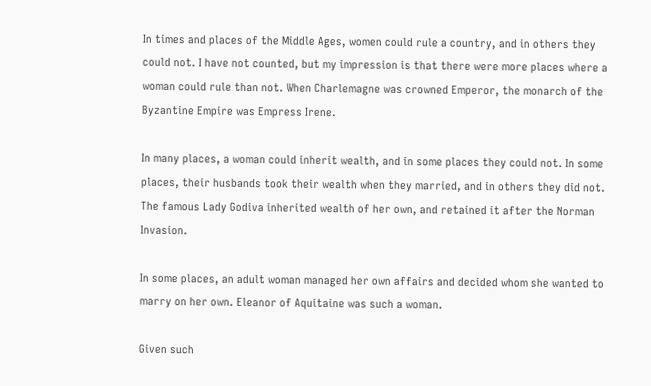In times and places of the Middle Ages, women could rule a country, and in others they could not. I have not counted, but my impression is that there were more places where a woman could rule than not. When Charlemagne was crowned Emperor, the monarch of the Byzantine Empire was Empress Irene.

In many places, a woman could inherit wealth, and in some places they could not. In some places, their husbands took their wealth when they married, and in others they did not. The famous Lady Godiva inherited wealth of her own, and retained it after the Norman Invasion.

In some places, an adult woman managed her own affairs and decided whom she wanted to marry on her own. Eleanor of Aquitaine was such a woman.

Given such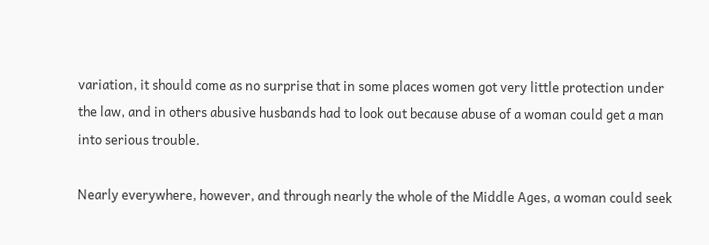variation, it should come as no surprise that in some places women got very little protection under the law, and in others abusive husbands had to look out because abuse of a woman could get a man into serious trouble.

Nearly everywhere, however, and through nearly the whole of the Middle Ages, a woman could seek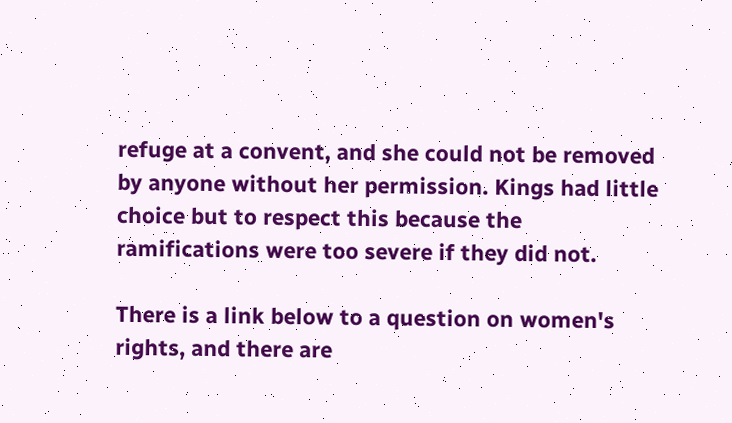refuge at a convent, and she could not be removed by anyone without her permission. Kings had little choice but to respect this because the ramifications were too severe if they did not.

There is a link below to a question on women's rights, and there are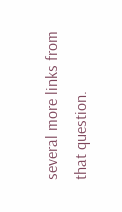several more links from that question.